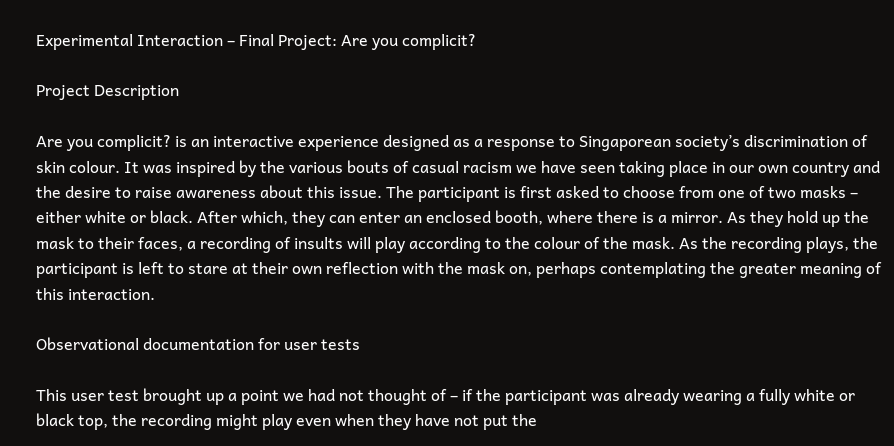Experimental Interaction – Final Project: Are you complicit?

Project Description

Are you complicit? is an interactive experience designed as a response to Singaporean society’s discrimination of skin colour. It was inspired by the various bouts of casual racism we have seen taking place in our own country and the desire to raise awareness about this issue. The participant is first asked to choose from one of two masks – either white or black. After which, they can enter an enclosed booth, where there is a mirror. As they hold up the mask to their faces, a recording of insults will play according to the colour of the mask. As the recording plays, the participant is left to stare at their own reflection with the mask on, perhaps contemplating the greater meaning of this interaction.

Observational documentation for user tests

This user test brought up a point we had not thought of – if the participant was already wearing a fully white or black top, the recording might play even when they have not put the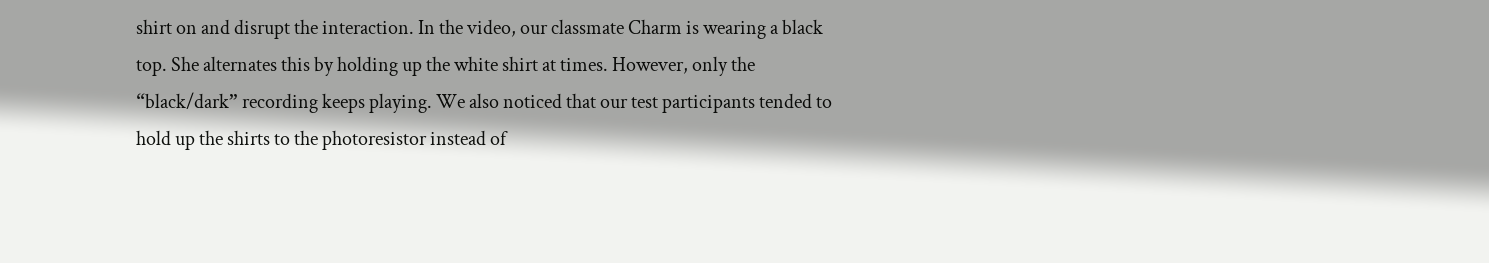shirt on and disrupt the interaction. In the video, our classmate Charm is wearing a black top. She alternates this by holding up the white shirt at times. However, only the “black/dark” recording keeps playing. We also noticed that our test participants tended to hold up the shirts to the photoresistor instead of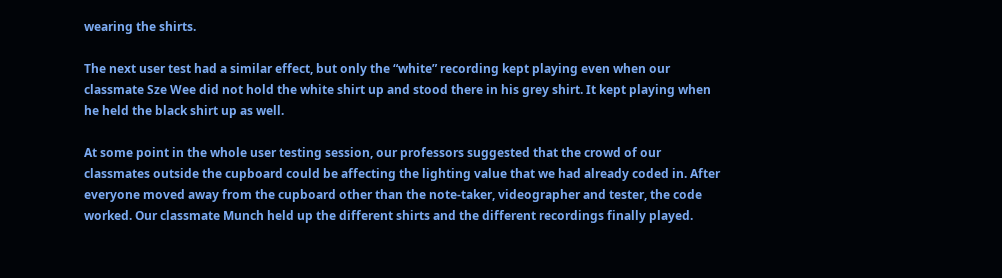wearing the shirts.

The next user test had a similar effect, but only the “white” recording kept playing even when our classmate Sze Wee did not hold the white shirt up and stood there in his grey shirt. It kept playing when he held the black shirt up as well.

At some point in the whole user testing session, our professors suggested that the crowd of our classmates outside the cupboard could be affecting the lighting value that we had already coded in. After everyone moved away from the cupboard other than the note-taker, videographer and tester, the code worked. Our classmate Munch held up the different shirts and the different recordings finally played.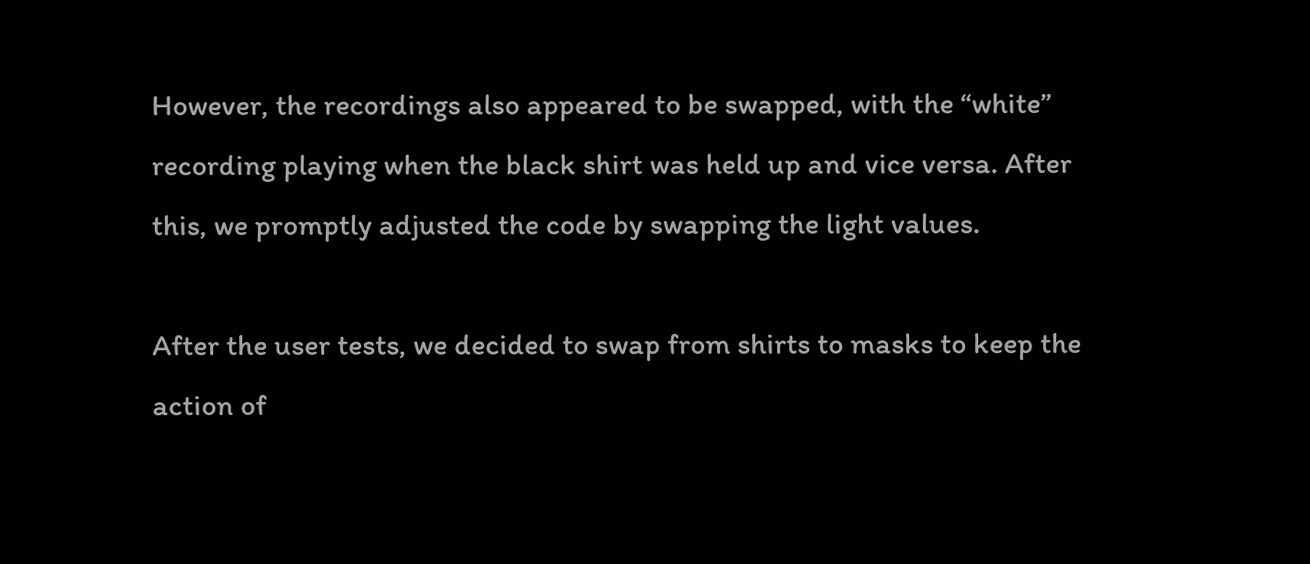However, the recordings also appeared to be swapped, with the “white” recording playing when the black shirt was held up and vice versa. After this, we promptly adjusted the code by swapping the light values.

After the user tests, we decided to swap from shirts to masks to keep the action of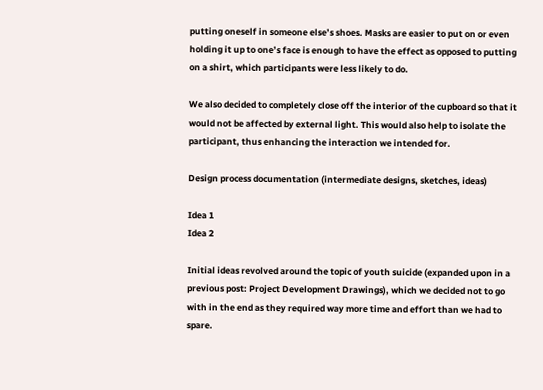putting oneself in someone else’s shoes. Masks are easier to put on or even holding it up to one’s face is enough to have the effect as opposed to putting on a shirt, which participants were less likely to do.

We also decided to completely close off the interior of the cupboard so that it would not be affected by external light. This would also help to isolate the participant, thus enhancing the interaction we intended for.

Design process documentation (intermediate designs, sketches, ideas)

Idea 1
Idea 2

Initial ideas revolved around the topic of youth suicide (expanded upon in a previous post: Project Development Drawings), which we decided not to go with in the end as they required way more time and effort than we had to spare.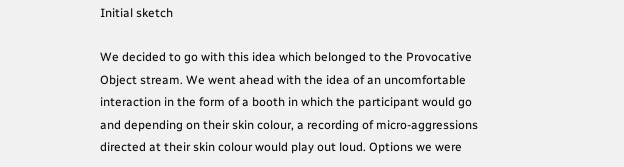Initial sketch

We decided to go with this idea which belonged to the Provocative Object stream. We went ahead with the idea of an uncomfortable interaction in the form of a booth in which the participant would go and depending on their skin colour, a recording of micro-aggressions directed at their skin colour would play out loud. Options we were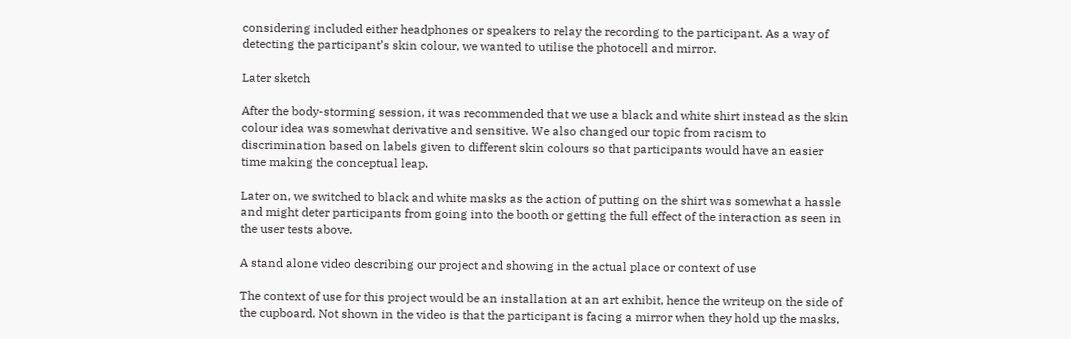considering included either headphones or speakers to relay the recording to the participant. As a way of detecting the participant’s skin colour, we wanted to utilise the photocell and mirror.

Later sketch

After the body-storming session, it was recommended that we use a black and white shirt instead as the skin colour idea was somewhat derivative and sensitive. We also changed our topic from racism to discrimination based on labels given to different skin colours so that participants would have an easier time making the conceptual leap.

Later on, we switched to black and white masks as the action of putting on the shirt was somewhat a hassle and might deter participants from going into the booth or getting the full effect of the interaction as seen in the user tests above.

A stand alone video describing our project and showing in the actual place or context of use

The context of use for this project would be an installation at an art exhibit, hence the writeup on the side of the cupboard. Not shown in the video is that the participant is facing a mirror when they hold up the masks,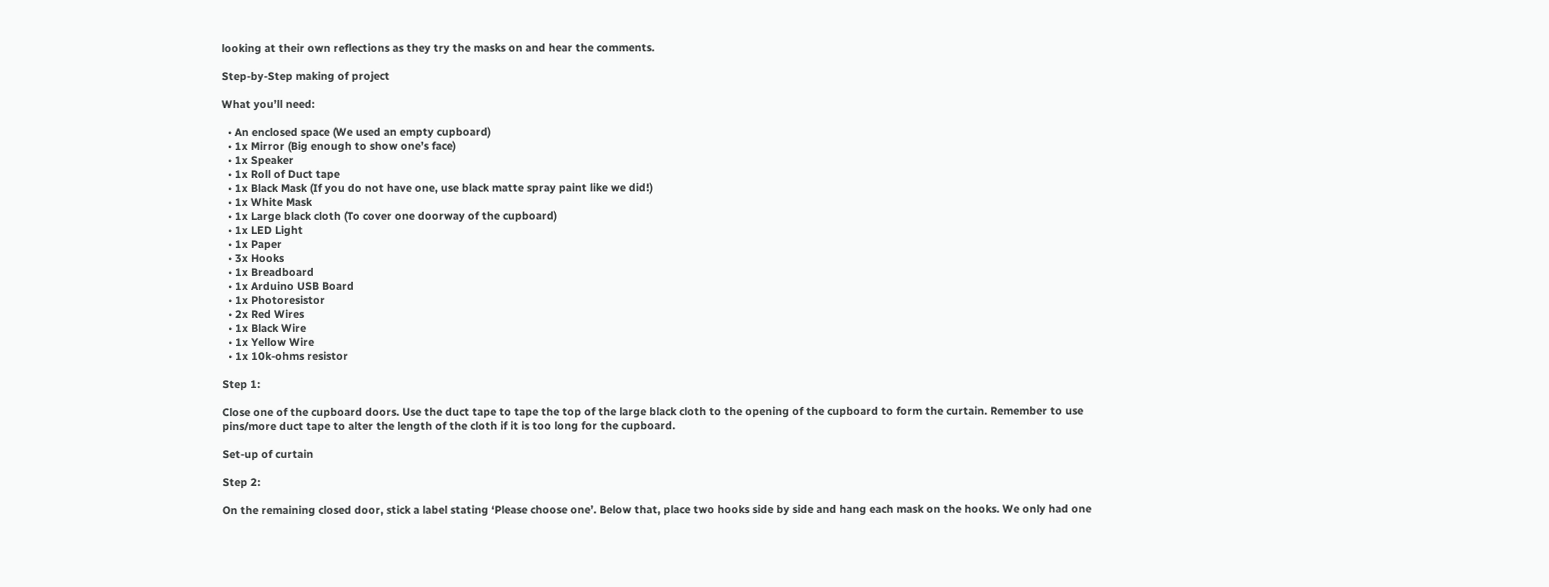looking at their own reflections as they try the masks on and hear the comments.

Step-by-Step making of project

What you’ll need:

  • An enclosed space (We used an empty cupboard)
  • 1x Mirror (Big enough to show one’s face)
  • 1x Speaker
  • 1x Roll of Duct tape
  • 1x Black Mask (If you do not have one, use black matte spray paint like we did!)
  • 1x White Mask
  • 1x Large black cloth (To cover one doorway of the cupboard)
  • 1x LED Light
  • 1x Paper
  • 3x Hooks
  • 1x Breadboard
  • 1x Arduino USB Board
  • 1x Photoresistor
  • 2x Red Wires
  • 1x Black Wire
  • 1x Yellow Wire
  • 1x 10k-ohms resistor

Step 1:

Close one of the cupboard doors. Use the duct tape to tape the top of the large black cloth to the opening of the cupboard to form the curtain. Remember to use pins/more duct tape to alter the length of the cloth if it is too long for the cupboard.

Set-up of curtain

Step 2:

On the remaining closed door, stick a label stating ‘Please choose one’. Below that, place two hooks side by side and hang each mask on the hooks. We only had one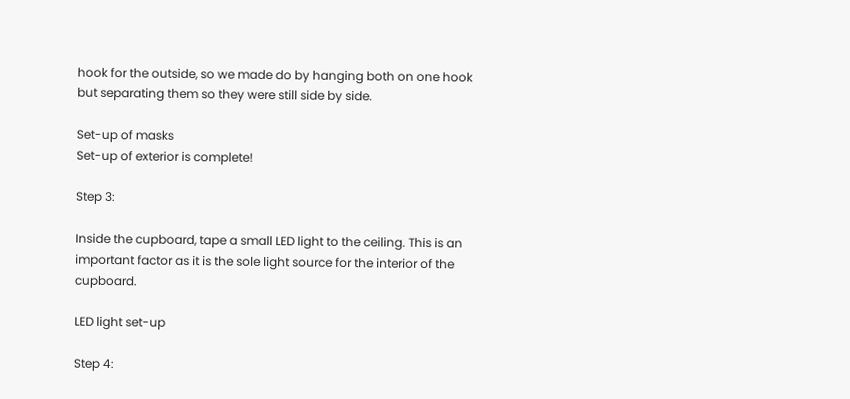hook for the outside, so we made do by hanging both on one hook but separating them so they were still side by side.

Set-up of masks
Set-up of exterior is complete!

Step 3:

Inside the cupboard, tape a small LED light to the ceiling. This is an important factor as it is the sole light source for the interior of the cupboard.

LED light set-up

Step 4: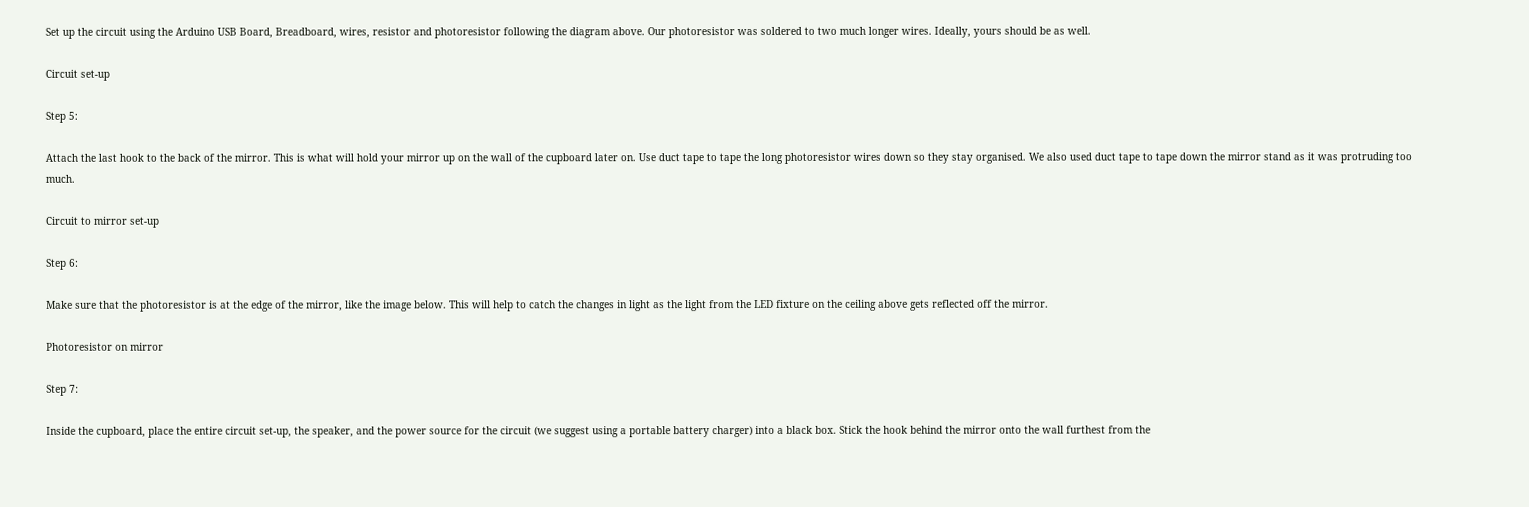Set up the circuit using the Arduino USB Board, Breadboard, wires, resistor and photoresistor following the diagram above. Our photoresistor was soldered to two much longer wires. Ideally, yours should be as well.

Circuit set-up

Step 5:

Attach the last hook to the back of the mirror. This is what will hold your mirror up on the wall of the cupboard later on. Use duct tape to tape the long photoresistor wires down so they stay organised. We also used duct tape to tape down the mirror stand as it was protruding too much.

Circuit to mirror set-up

Step 6:

Make sure that the photoresistor is at the edge of the mirror, like the image below. This will help to catch the changes in light as the light from the LED fixture on the ceiling above gets reflected off the mirror.

Photoresistor on mirror

Step 7:

Inside the cupboard, place the entire circuit set-up, the speaker, and the power source for the circuit (we suggest using a portable battery charger) into a black box. Stick the hook behind the mirror onto the wall furthest from the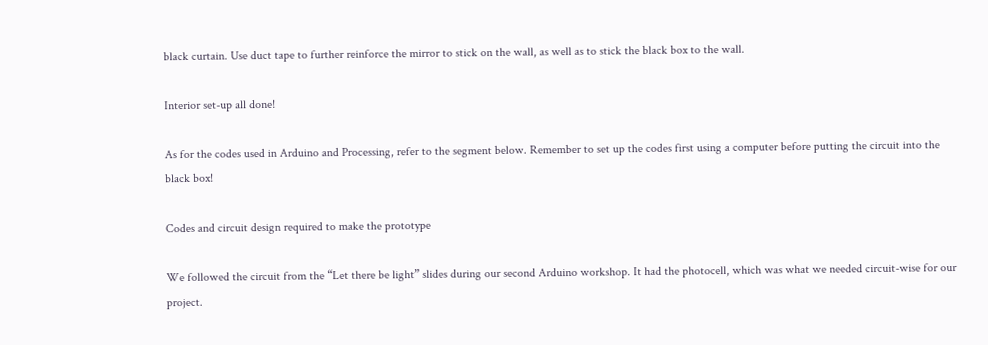black curtain. Use duct tape to further reinforce the mirror to stick on the wall, as well as to stick the black box to the wall.

Interior set-up all done!

As for the codes used in Arduino and Processing, refer to the segment below. Remember to set up the codes first using a computer before putting the circuit into the black box!

Codes and circuit design required to make the prototype

We followed the circuit from the “Let there be light” slides during our second Arduino workshop. It had the photocell, which was what we needed circuit-wise for our project.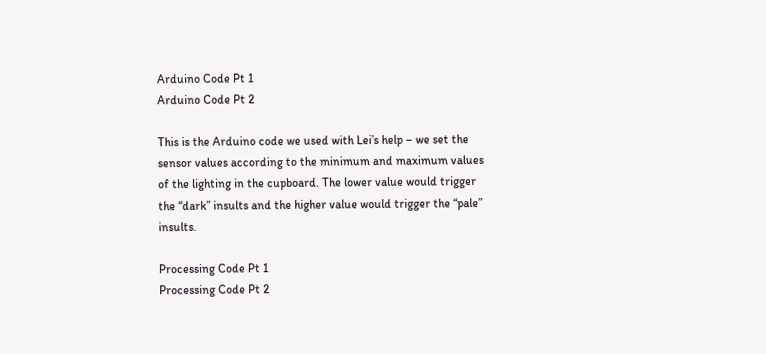Arduino Code Pt 1
Arduino Code Pt 2

This is the Arduino code we used with Lei’s help – we set the sensor values according to the minimum and maximum values of the lighting in the cupboard. The lower value would trigger the “dark” insults and the higher value would trigger the “pale” insults.

Processing Code Pt 1
Processing Code Pt 2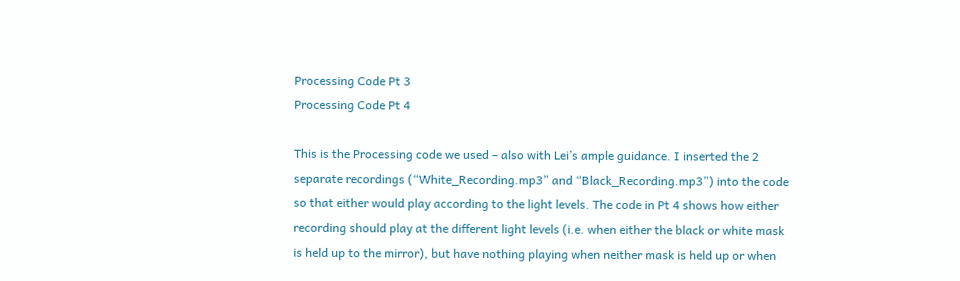Processing Code Pt 3
Processing Code Pt 4

This is the Processing code we used – also with Lei’s ample guidance. I inserted the 2 separate recordings (“White_Recording.mp3” and “Black_Recording.mp3”) into the code so that either would play according to the light levels. The code in Pt 4 shows how either recording should play at the different light levels (i.e. when either the black or white mask is held up to the mirror), but have nothing playing when neither mask is held up or when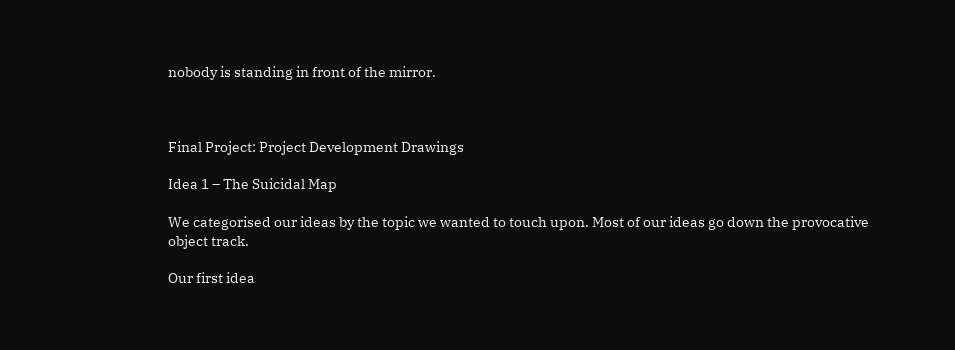nobody is standing in front of the mirror.



Final Project: Project Development Drawings

Idea 1 – The Suicidal Map

We categorised our ideas by the topic we wanted to touch upon. Most of our ideas go down the provocative object track.

Our first idea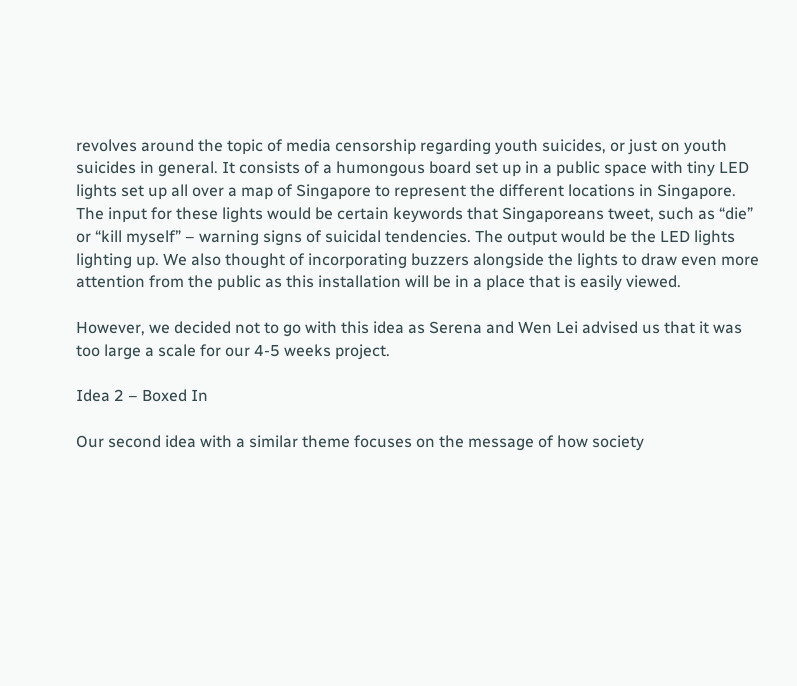revolves around the topic of media censorship regarding youth suicides, or just on youth suicides in general. It consists of a humongous board set up in a public space with tiny LED lights set up all over a map of Singapore to represent the different locations in Singapore. The input for these lights would be certain keywords that Singaporeans tweet, such as “die” or “kill myself” – warning signs of suicidal tendencies. The output would be the LED lights lighting up. We also thought of incorporating buzzers alongside the lights to draw even more attention from the public as this installation will be in a place that is easily viewed.

However, we decided not to go with this idea as Serena and Wen Lei advised us that it was too large a scale for our 4-5 weeks project.

Idea 2 – Boxed In

Our second idea with a similar theme focuses on the message of how society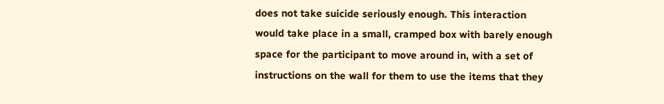does not take suicide seriously enough. This interaction would take place in a small, cramped box with barely enough space for the participant to move around in, with a set of instructions on the wall for them to use the items that they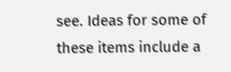see. Ideas for some of these items include a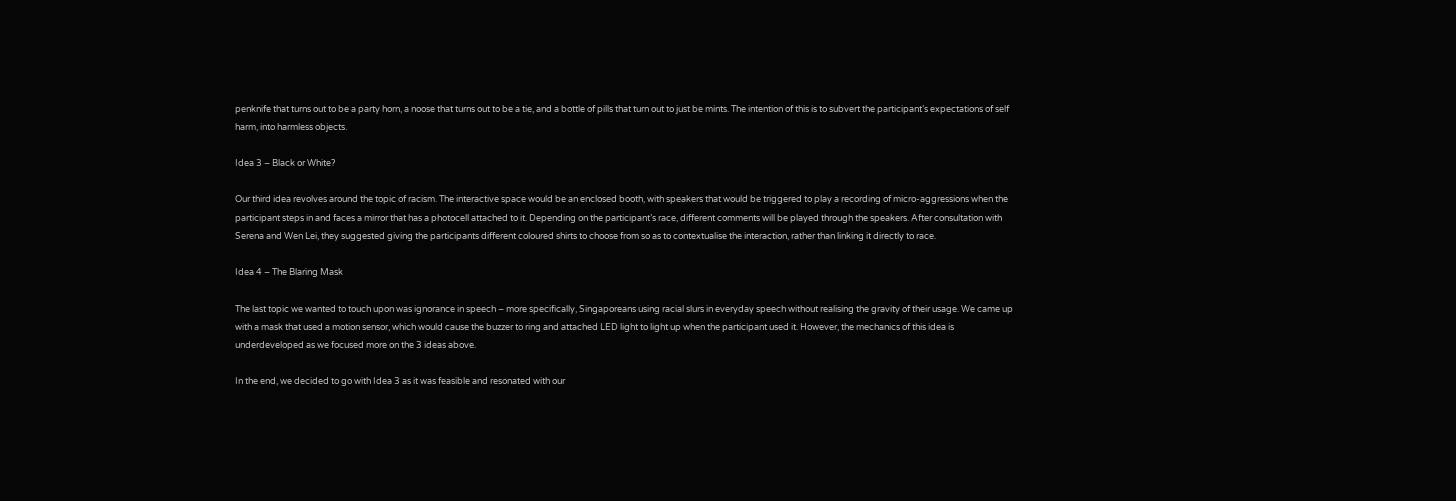penknife that turns out to be a party horn, a noose that turns out to be a tie, and a bottle of pills that turn out to just be mints. The intention of this is to subvert the participant’s expectations of self harm, into harmless objects.

Idea 3 – Black or White?

Our third idea revolves around the topic of racism. The interactive space would be an enclosed booth, with speakers that would be triggered to play a recording of micro-aggressions when the participant steps in and faces a mirror that has a photocell attached to it. Depending on the participant’s race, different comments will be played through the speakers. After consultation with Serena and Wen Lei, they suggested giving the participants different coloured shirts to choose from so as to contextualise the interaction, rather than linking it directly to race.

Idea 4 – The Blaring Mask

The last topic we wanted to touch upon was ignorance in speech – more specifically, Singaporeans using racial slurs in everyday speech without realising the gravity of their usage. We came up with a mask that used a motion sensor, which would cause the buzzer to ring and attached LED light to light up when the participant used it. However, the mechanics of this idea is underdeveloped as we focused more on the 3 ideas above.

In the end, we decided to go with Idea 3 as it was feasible and resonated with our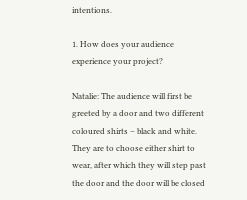intentions.

1. How does your audience experience your project?

Natalie: The audience will first be greeted by a door and two different coloured shirts – black and white. They are to choose either shirt to wear, after which they will step past the door and the door will be closed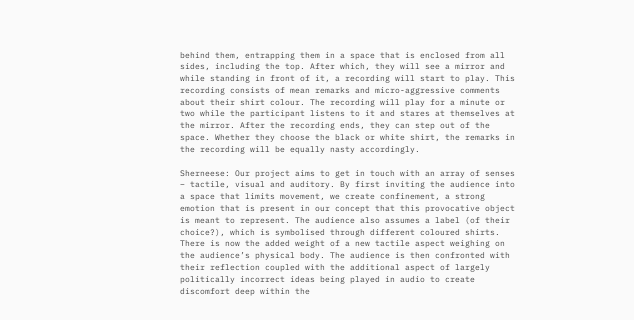behind them, entrapping them in a space that is enclosed from all sides, including the top. After which, they will see a mirror and while standing in front of it, a recording will start to play. This recording consists of mean remarks and micro-aggressive comments about their shirt colour. The recording will play for a minute or two while the participant listens to it and stares at themselves at the mirror. After the recording ends, they can step out of the space. Whether they choose the black or white shirt, the remarks in the recording will be equally nasty accordingly.

Sherneese: Our project aims to get in touch with an array of senses – tactile, visual and auditory. By first inviting the audience into a space that limits movement, we create confinement, a strong emotion that is present in our concept that this provocative object is meant to represent. The audience also assumes a label (of their choice?), which is symbolised through different coloured shirts. There is now the added weight of a new tactile aspect weighing on the audience’s physical body. The audience is then confronted with their reflection coupled with the additional aspect of largely politically incorrect ideas being played in audio to create discomfort deep within the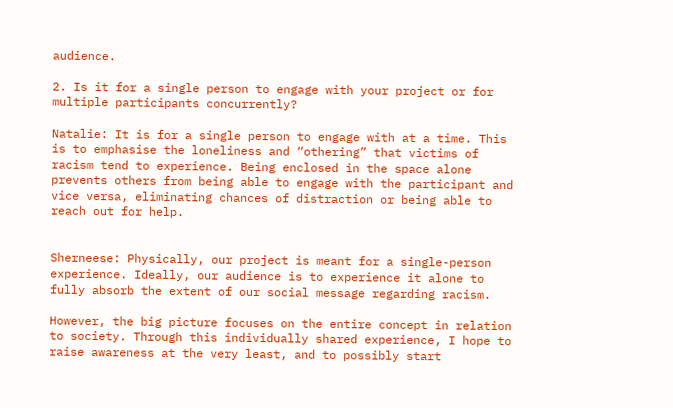audience.

2. Is it for a single person to engage with your project or for multiple participants concurrently?

Natalie: It is for a single person to engage with at a time. This is to emphasise the loneliness and “othering” that victims of racism tend to experience. Being enclosed in the space alone prevents others from being able to engage with the participant and vice versa, eliminating chances of distraction or being able to reach out for help.


Sherneese: Physically, our project is meant for a single-person experience. Ideally, our audience is to experience it alone to fully absorb the extent of our social message regarding racism.

However, the big picture focuses on the entire concept in relation to society. Through this individually shared experience, I hope to raise awareness at the very least, and to possibly start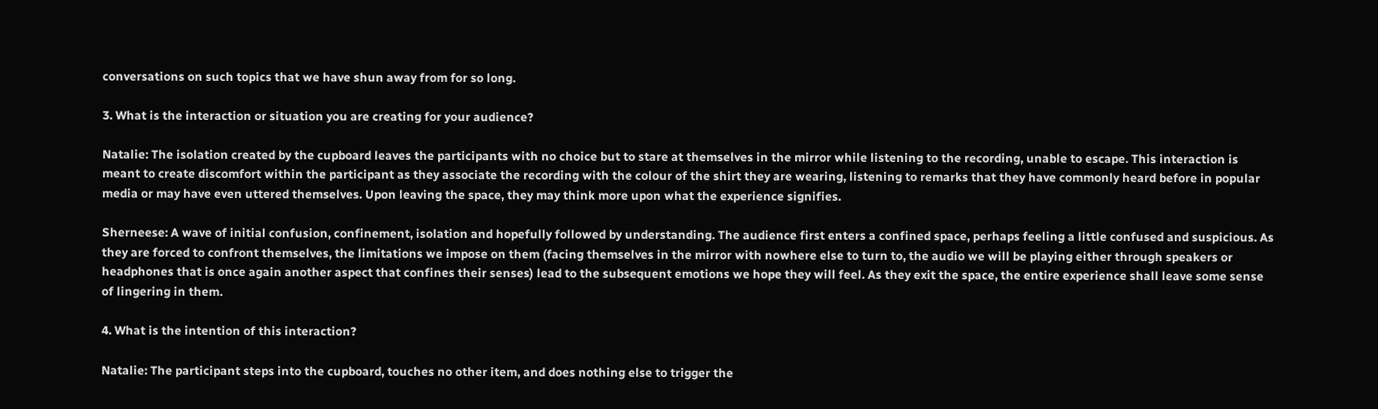conversations on such topics that we have shun away from for so long.

3. What is the interaction or situation you are creating for your audience?

Natalie: The isolation created by the cupboard leaves the participants with no choice but to stare at themselves in the mirror while listening to the recording, unable to escape. This interaction is meant to create discomfort within the participant as they associate the recording with the colour of the shirt they are wearing, listening to remarks that they have commonly heard before in popular media or may have even uttered themselves. Upon leaving the space, they may think more upon what the experience signifies.

Sherneese: A wave of initial confusion, confinement, isolation and hopefully followed by understanding. The audience first enters a confined space, perhaps feeling a little confused and suspicious. As they are forced to confront themselves, the limitations we impose on them (facing themselves in the mirror with nowhere else to turn to, the audio we will be playing either through speakers or headphones that is once again another aspect that confines their senses) lead to the subsequent emotions we hope they will feel. As they exit the space, the entire experience shall leave some sense of lingering in them.

4. What is the intention of this interaction?

Natalie: The participant steps into the cupboard, touches no other item, and does nothing else to trigger the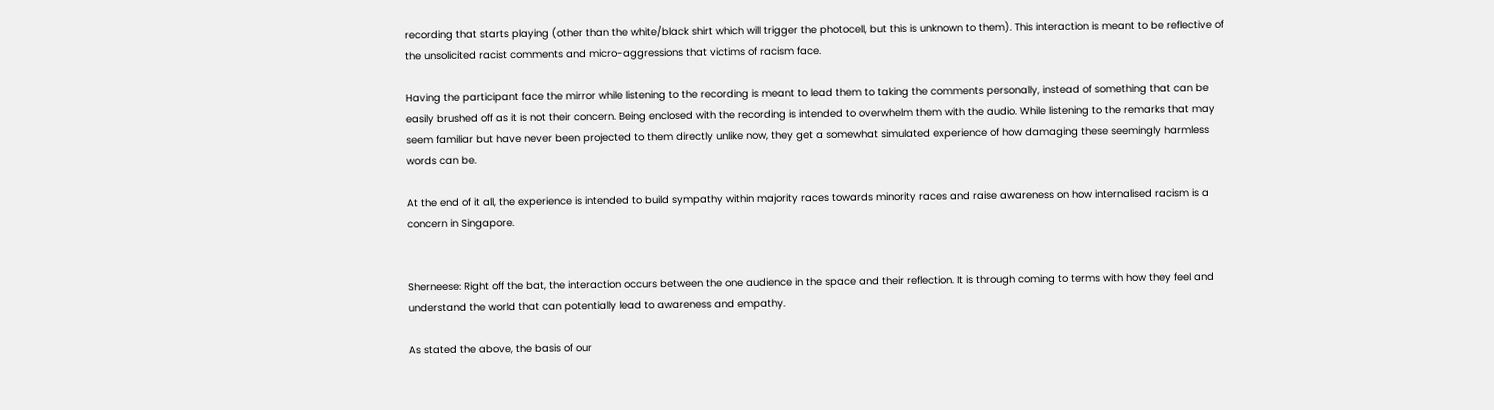recording that starts playing (other than the white/black shirt which will trigger the photocell, but this is unknown to them). This interaction is meant to be reflective of the unsolicited racist comments and micro-aggressions that victims of racism face.

Having the participant face the mirror while listening to the recording is meant to lead them to taking the comments personally, instead of something that can be easily brushed off as it is not their concern. Being enclosed with the recording is intended to overwhelm them with the audio. While listening to the remarks that may seem familiar but have never been projected to them directly unlike now, they get a somewhat simulated experience of how damaging these seemingly harmless words can be.

At the end of it all, the experience is intended to build sympathy within majority races towards minority races and raise awareness on how internalised racism is a concern in Singapore.


Sherneese: Right off the bat, the interaction occurs between the one audience in the space and their reflection. It is through coming to terms with how they feel and understand the world that can potentially lead to awareness and empathy.

As stated the above, the basis of our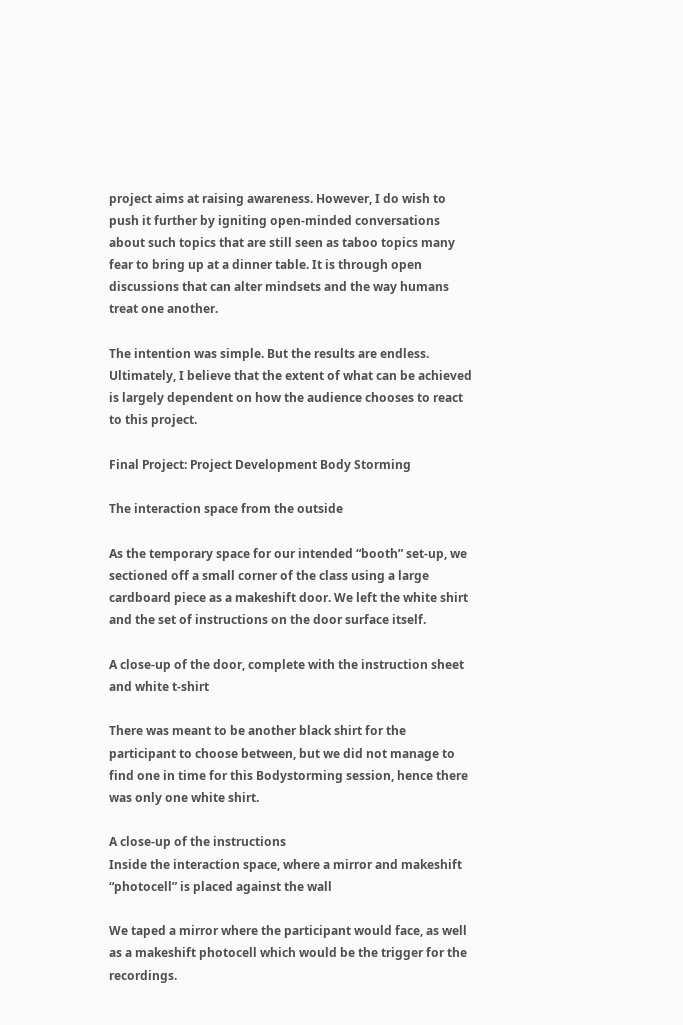project aims at raising awareness. However, I do wish to push it further by igniting open-minded conversations about such topics that are still seen as taboo topics many fear to bring up at a dinner table. It is through open discussions that can alter mindsets and the way humans treat one another.

The intention was simple. But the results are endless. Ultimately, I believe that the extent of what can be achieved is largely dependent on how the audience chooses to react to this project.

Final Project: Project Development Body Storming

The interaction space from the outside

As the temporary space for our intended “booth” set-up, we sectioned off a small corner of the class using a large cardboard piece as a makeshift door. We left the white shirt and the set of instructions on the door surface itself.

A close-up of the door, complete with the instruction sheet and white t-shirt

There was meant to be another black shirt for the participant to choose between, but we did not manage to find one in time for this Bodystorming session, hence there was only one white shirt.

A close-up of the instructions
Inside the interaction space, where a mirror and makeshift “photocell” is placed against the wall

We taped a mirror where the participant would face, as well as a makeshift photocell which would be the trigger for the recordings.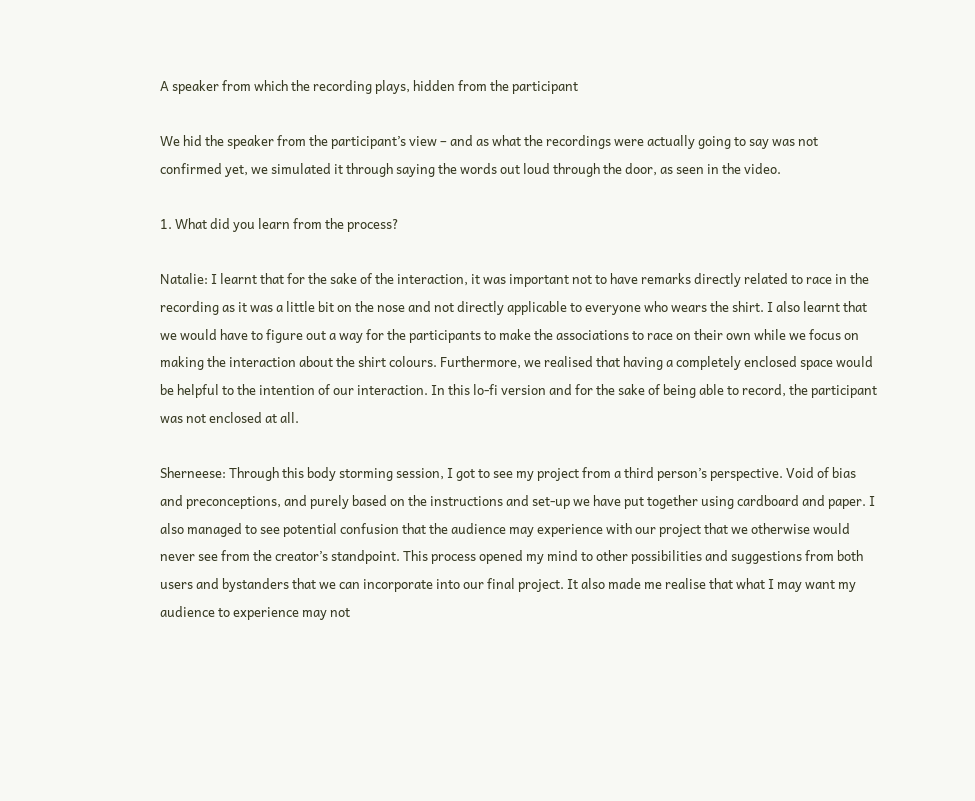A speaker from which the recording plays, hidden from the participant

We hid the speaker from the participant’s view – and as what the recordings were actually going to say was not confirmed yet, we simulated it through saying the words out loud through the door, as seen in the video.

1. What did you learn from the process?

Natalie: I learnt that for the sake of the interaction, it was important not to have remarks directly related to race in the recording as it was a little bit on the nose and not directly applicable to everyone who wears the shirt. I also learnt that we would have to figure out a way for the participants to make the associations to race on their own while we focus on making the interaction about the shirt colours. Furthermore, we realised that having a completely enclosed space would be helpful to the intention of our interaction. In this lo-fi version and for the sake of being able to record, the participant was not enclosed at all.

Sherneese: Through this body storming session, I got to see my project from a third person’s perspective. Void of bias and preconceptions, and purely based on the instructions and set-up we have put together using cardboard and paper. I also managed to see potential confusion that the audience may experience with our project that we otherwise would never see from the creator’s standpoint. This process opened my mind to other possibilities and suggestions from both users and bystanders that we can incorporate into our final project. It also made me realise that what I may want my audience to experience may not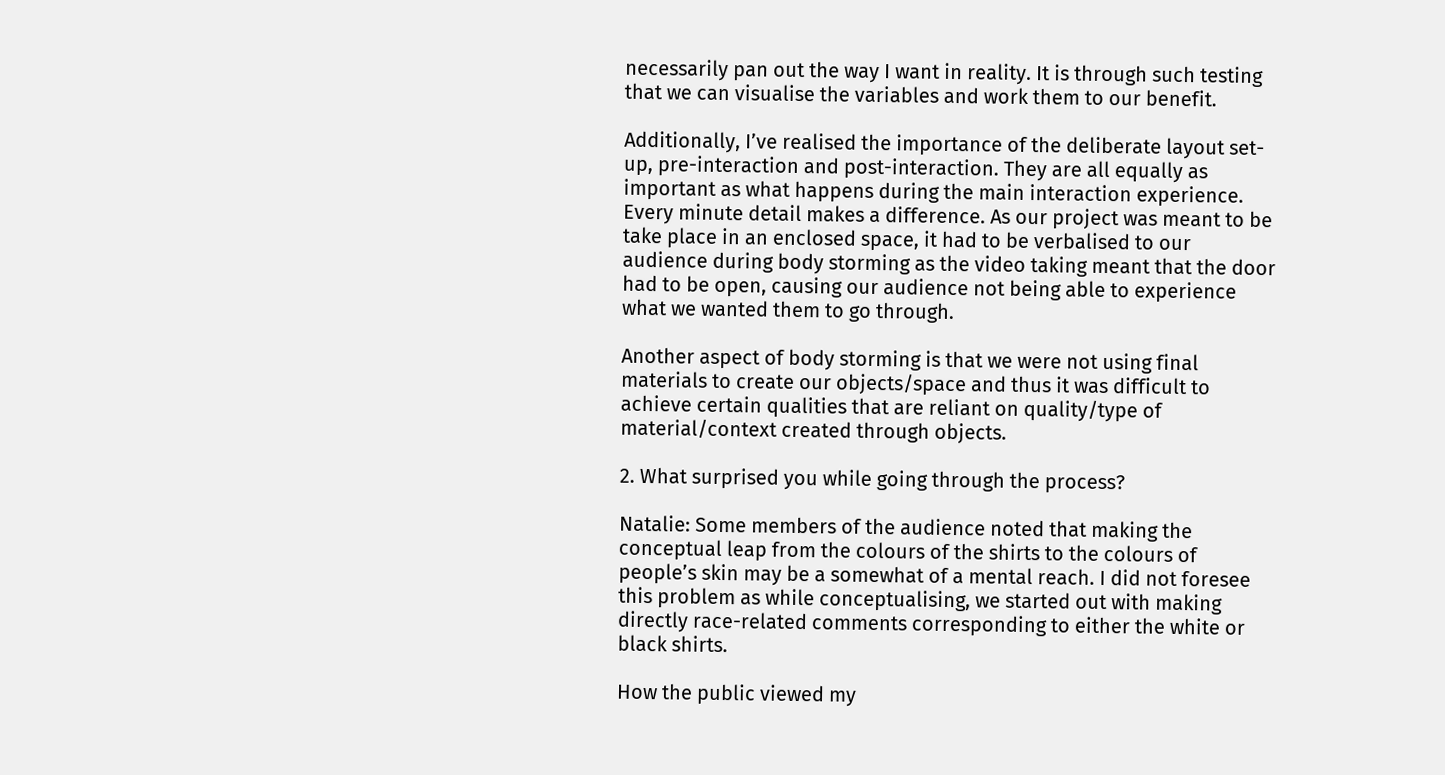necessarily pan out the way I want in reality. It is through such testing that we can visualise the variables and work them to our benefit.

Additionally, I’ve realised the importance of the deliberate layout set-up, pre-interaction and post-interaction. They are all equally as important as what happens during the main interaction experience. Every minute detail makes a difference. As our project was meant to be take place in an enclosed space, it had to be verbalised to our audience during body storming as the video taking meant that the door had to be open, causing our audience not being able to experience what we wanted them to go through.

Another aspect of body storming is that we were not using final materials to create our objects/space and thus it was difficult to achieve certain qualities that are reliant on quality/type of material/context created through objects.

2. What surprised you while going through the process?

Natalie: Some members of the audience noted that making the conceptual leap from the colours of the shirts to the colours of people’s skin may be a somewhat of a mental reach. I did not foresee this problem as while conceptualising, we started out with making directly race-related comments corresponding to either the white or black shirts.

How the public viewed my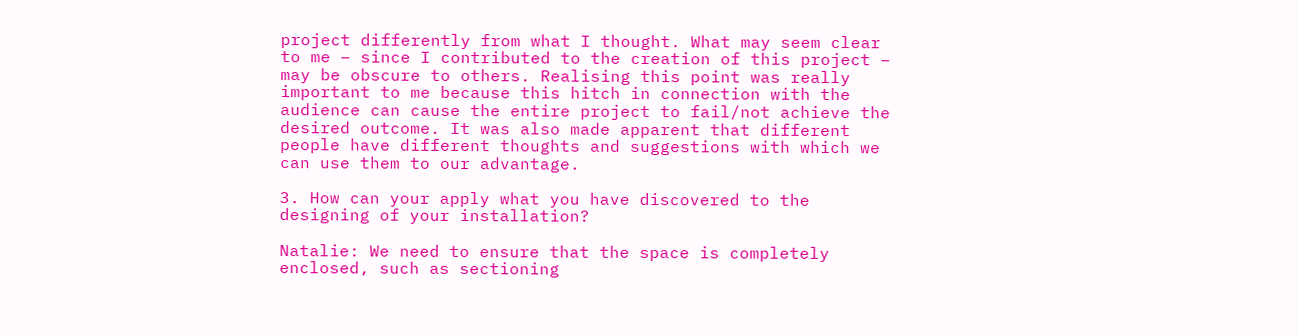project differently from what I thought. What may seem clear to me – since I contributed to the creation of this project – may be obscure to others. Realising this point was really important to me because this hitch in connection with the audience can cause the entire project to fail/not achieve the desired outcome. It was also made apparent that different people have different thoughts and suggestions with which we can use them to our advantage.

3. How can your apply what you have discovered to the designing of your installation?

Natalie: We need to ensure that the space is completely enclosed, such as sectioning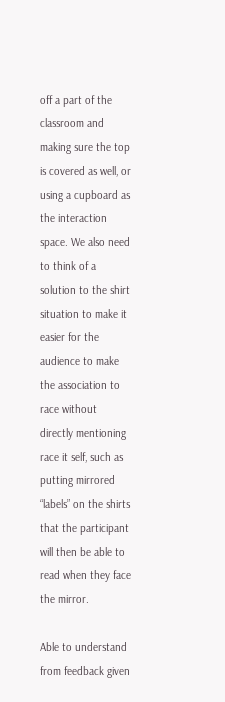off a part of the classroom and making sure the top is covered as well, or using a cupboard as the interaction space. We also need to think of a solution to the shirt situation to make it easier for the audience to make the association to race without directly mentioning race it self, such as putting mirrored “labels” on the shirts that the participant will then be able to read when they face the mirror.

Able to understand from feedback given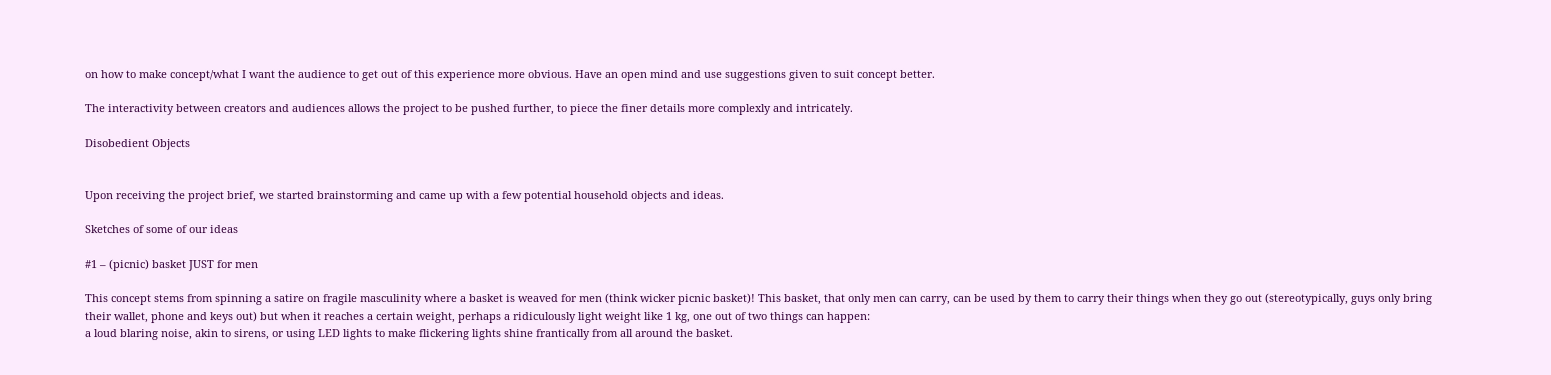on how to make concept/what I want the audience to get out of this experience more obvious. Have an open mind and use suggestions given to suit concept better.

The interactivity between creators and audiences allows the project to be pushed further, to piece the finer details more complexly and intricately.

Disobedient Objects


Upon receiving the project brief, we started brainstorming and came up with a few potential household objects and ideas.

Sketches of some of our ideas

#1 – (picnic) basket JUST for men

This concept stems from spinning a satire on fragile masculinity where a basket is weaved for men (think wicker picnic basket)! This basket, that only men can carry, can be used by them to carry their things when they go out (stereotypically, guys only bring their wallet, phone and keys out) but when it reaches a certain weight, perhaps a ridiculously light weight like 1 kg, one out of two things can happen:
a loud blaring noise, akin to sirens, or using LED lights to make flickering lights shine frantically from all around the basket.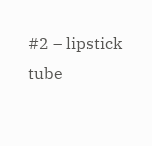#2 – lipstick tube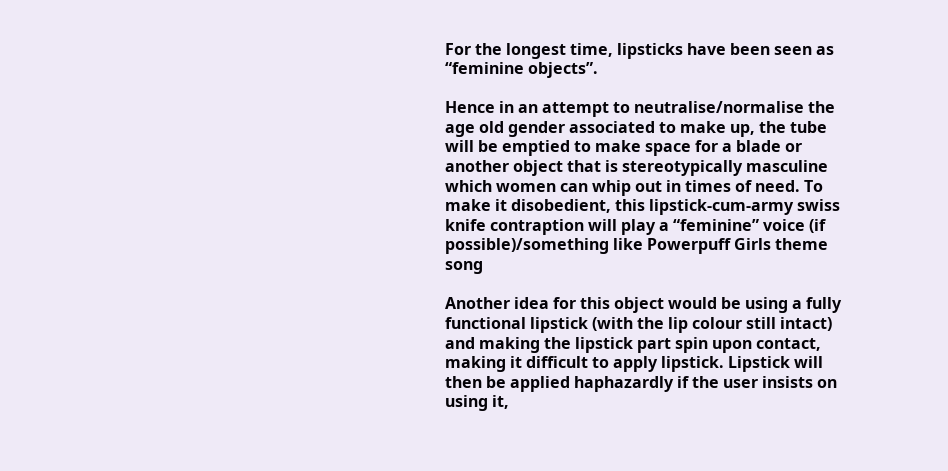For the longest time, lipsticks have been seen as “feminine objects”.

Hence in an attempt to neutralise/normalise the age old gender associated to make up, the tube will be emptied to make space for a blade or another object that is stereotypically masculine which women can whip out in times of need. To make it disobedient, this lipstick-cum-army swiss knife contraption will play a “feminine” voice (if possible)/something like Powerpuff Girls theme song

Another idea for this object would be using a fully functional lipstick (with the lip colour still intact) and making the lipstick part spin upon contact, making it difficult to apply lipstick. Lipstick will then be applied haphazardly if the user insists on using it,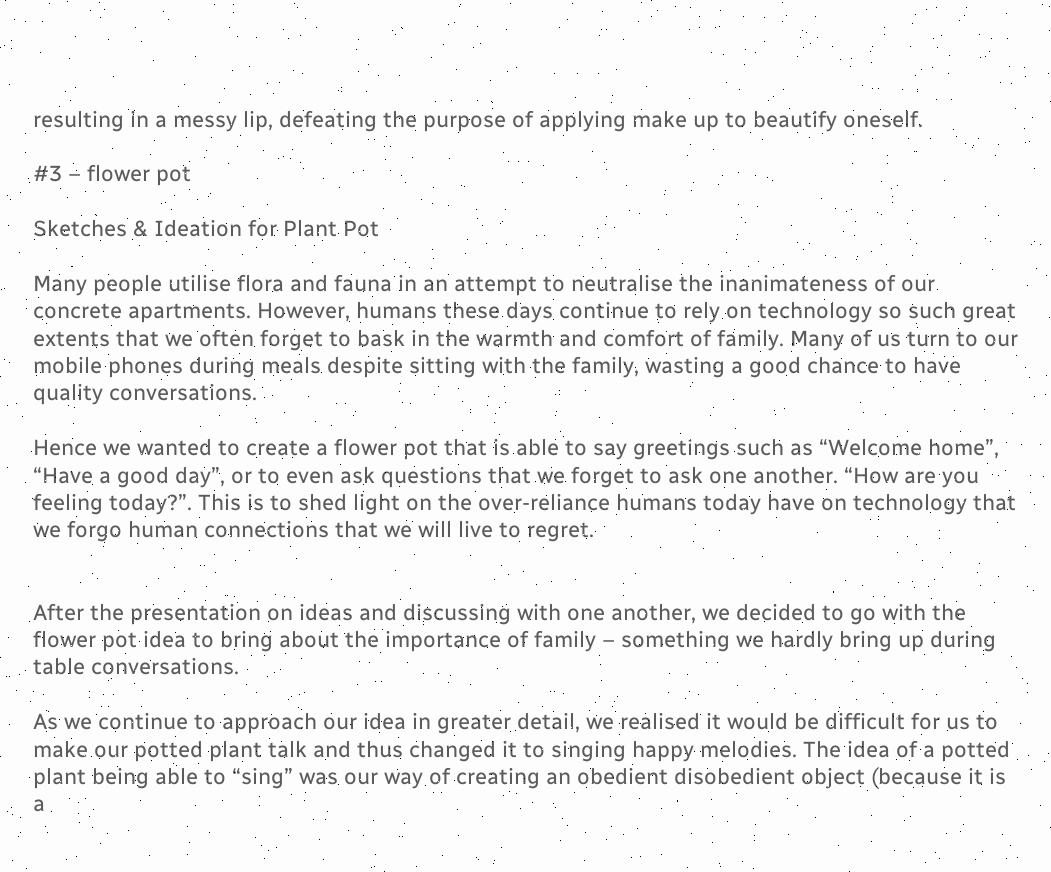resulting in a messy lip, defeating the purpose of applying make up to beautify oneself.

#3 – flower pot

Sketches & Ideation for Plant Pot

Many people utilise flora and fauna in an attempt to neutralise the inanimateness of our concrete apartments. However, humans these days continue to rely on technology so such great extents that we often forget to bask in the warmth and comfort of family. Many of us turn to our mobile phones during meals despite sitting with the family, wasting a good chance to have quality conversations.

Hence we wanted to create a flower pot that is able to say greetings such as “Welcome home”, “Have a good day”, or to even ask questions that we forget to ask one another. “How are you feeling today?”. This is to shed light on the over-reliance humans today have on technology that we forgo human connections that we will live to regret.


After the presentation on ideas and discussing with one another, we decided to go with the flower pot idea to bring about the importance of family – something we hardly bring up during table conversations.

As we continue to approach our idea in greater detail, we realised it would be difficult for us to make our potted plant talk and thus changed it to singing happy melodies. The idea of a potted plant being able to “sing” was our way of creating an obedient disobedient object (because it is a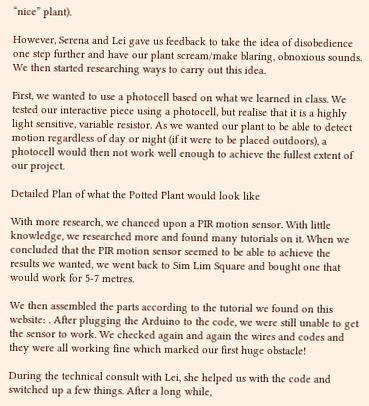“nice” plant).

However, Serena and Lei gave us feedback to take the idea of disobedience one step further and have our plant scream/make blaring, obnoxious sounds. We then started researching ways to carry out this idea.

First, we wanted to use a photocell based on what we learned in class. We tested our interactive piece using a photocell, but realise that it is a highly light sensitive, variable resistor. As we wanted our plant to be able to detect motion regardless of day or night (if it were to be placed outdoors), a photocell would then not work well enough to achieve the fullest extent of our project.

Detailed Plan of what the Potted Plant would look like

With more research, we chanced upon a PIR motion sensor. With little knowledge, we researched more and found many tutorials on it. When we concluded that the PIR motion sensor seemed to be able to achieve the results we wanted, we went back to Sim Lim Square and bought one that would work for 5-7 metres.

We then assembled the parts according to the tutorial we found on this website: . After plugging the Arduino to the code, we were still unable to get the sensor to work. We checked again and again the wires and codes and they were all working fine which marked our first huge obstacle!

During the technical consult with Lei, she helped us with the code and switched up a few things. After a long while,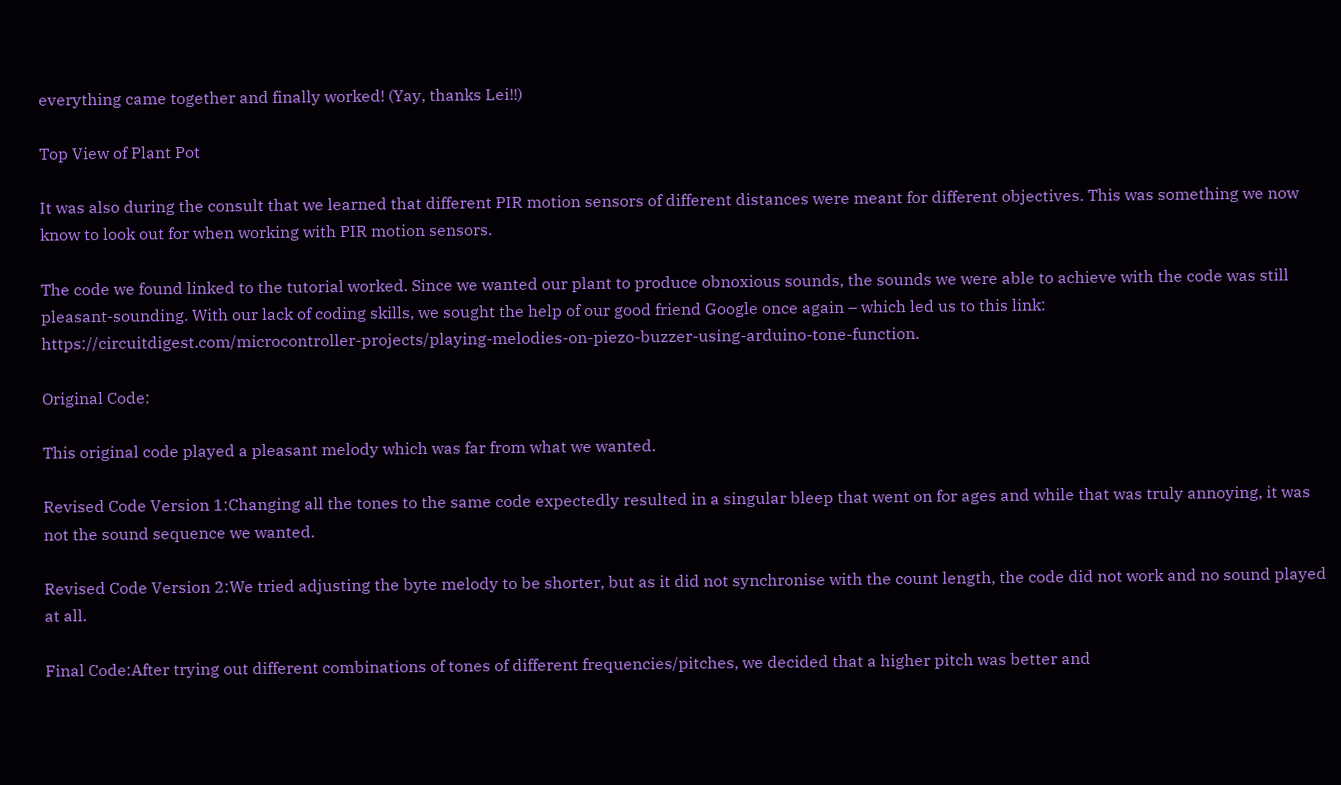everything came together and finally worked! (Yay, thanks Lei!!)

Top View of Plant Pot

It was also during the consult that we learned that different PIR motion sensors of different distances were meant for different objectives. This was something we now know to look out for when working with PIR motion sensors.

The code we found linked to the tutorial worked. Since we wanted our plant to produce obnoxious sounds, the sounds we were able to achieve with the code was still pleasant-sounding. With our lack of coding skills, we sought the help of our good friend Google once again – which led us to this link: https://circuitdigest.com/microcontroller-projects/playing-melodies-on-piezo-buzzer-using-arduino-tone-function.

Original Code:

This original code played a pleasant melody which was far from what we wanted.

Revised Code Version 1:Changing all the tones to the same code expectedly resulted in a singular bleep that went on for ages and while that was truly annoying, it was not the sound sequence we wanted.

Revised Code Version 2:We tried adjusting the byte melody to be shorter, but as it did not synchronise with the count length, the code did not work and no sound played at all.

Final Code:After trying out different combinations of tones of different frequencies/pitches, we decided that a higher pitch was better and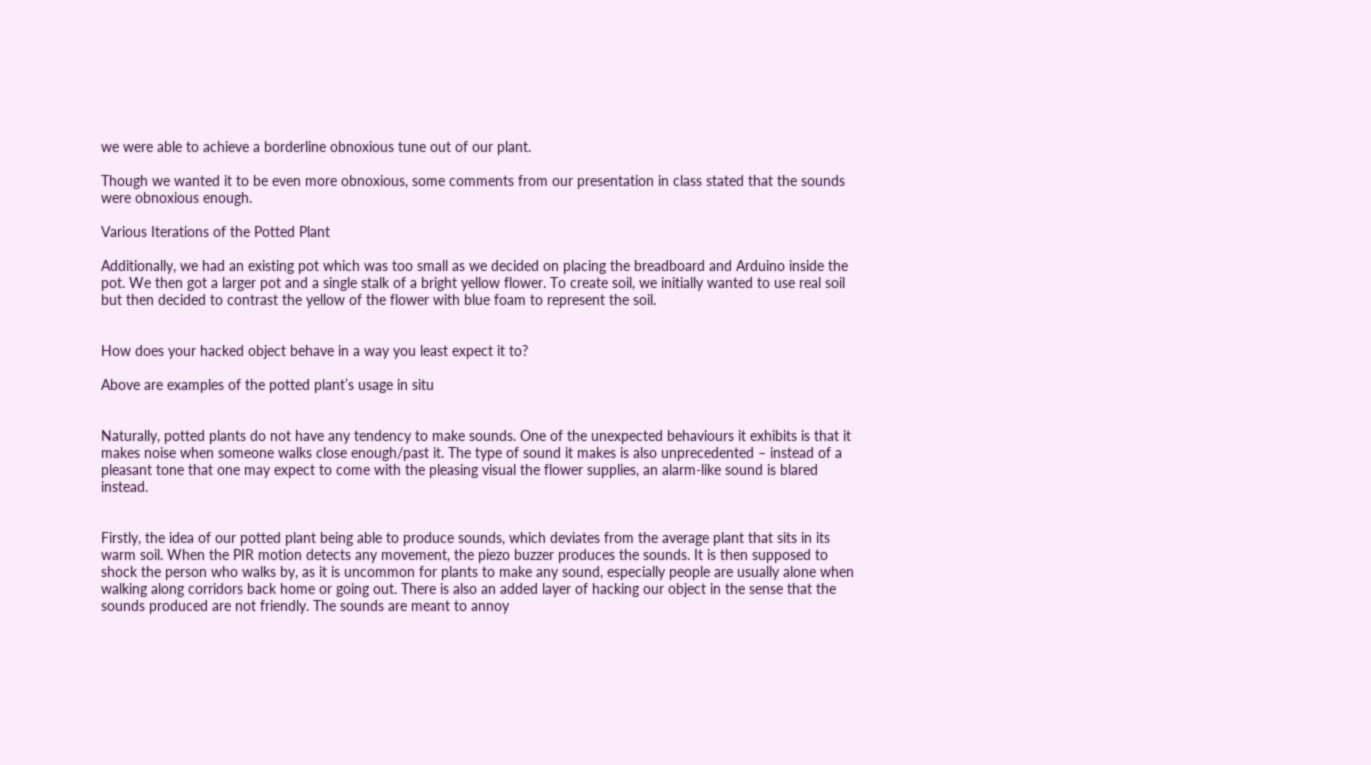we were able to achieve a borderline obnoxious tune out of our plant.

Though we wanted it to be even more obnoxious, some comments from our presentation in class stated that the sounds were obnoxious enough.

Various Iterations of the Potted Plant

Additionally, we had an existing pot which was too small as we decided on placing the breadboard and Arduino inside the pot. We then got a larger pot and a single stalk of a bright yellow flower. To create soil, we initially wanted to use real soil but then decided to contrast the yellow of the flower with blue foam to represent the soil.


How does your hacked object behave in a way you least expect it to?

Above are examples of the potted plant’s usage in situ


Naturally, potted plants do not have any tendency to make sounds. One of the unexpected behaviours it exhibits is that it makes noise when someone walks close enough/past it. The type of sound it makes is also unprecedented – instead of a pleasant tone that one may expect to come with the pleasing visual the flower supplies, an alarm-like sound is blared instead.


Firstly, the idea of our potted plant being able to produce sounds, which deviates from the average plant that sits in its warm soil. When the PIR motion detects any movement, the piezo buzzer produces the sounds. It is then supposed to shock the person who walks by, as it is uncommon for plants to make any sound, especially people are usually alone when walking along corridors back home or going out. There is also an added layer of hacking our object in the sense that the sounds produced are not friendly. The sounds are meant to annoy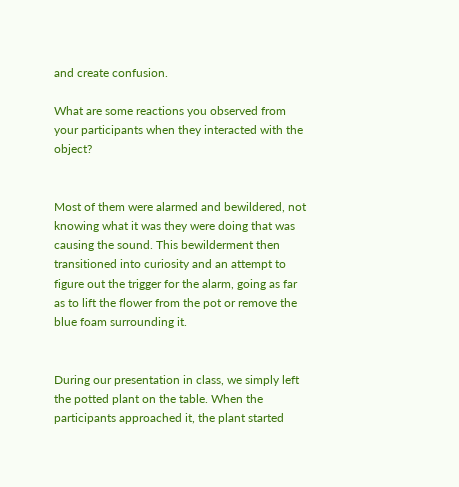and create confusion.

What are some reactions you observed from your participants when they interacted with the object?


Most of them were alarmed and bewildered, not knowing what it was they were doing that was causing the sound. This bewilderment then transitioned into curiosity and an attempt to figure out the trigger for the alarm, going as far as to lift the flower from the pot or remove the blue foam surrounding it.


During our presentation in class, we simply left the potted plant on the table. When the participants approached it, the plant started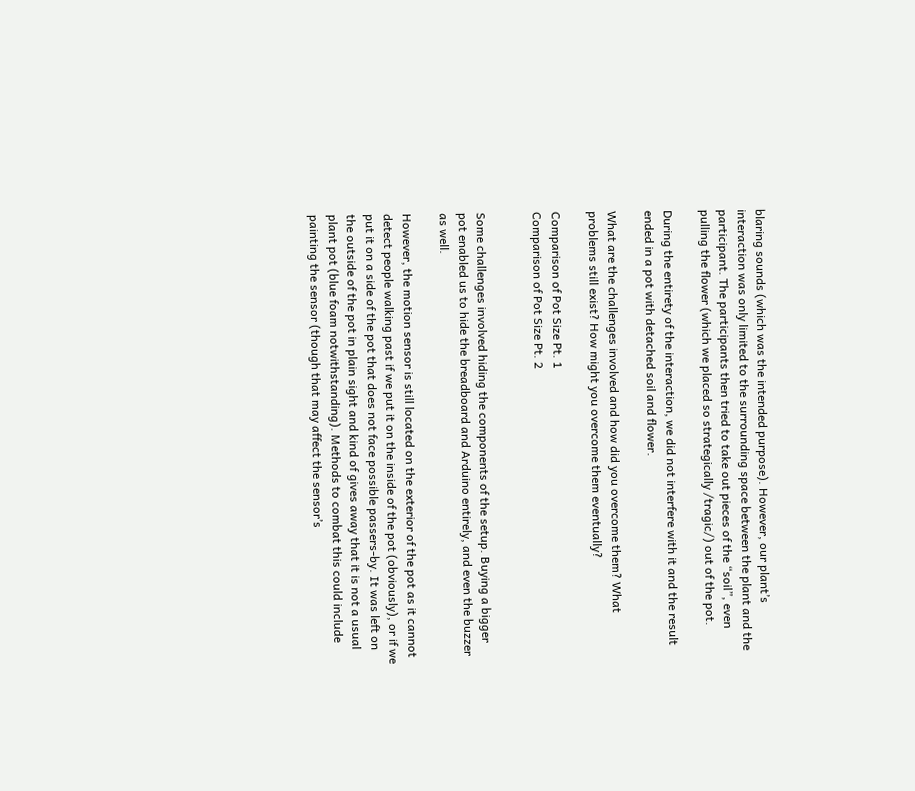blaring sounds (which was the intended purpose). However, our plant’s interaction was only limited to the surrounding space between the plant and the participant. The participants then tried to take out pieces of the “soil”, even pulling the flower (which we placed so strategically /tragic/) out of the pot.

During the entirety of the interaction, we did not interfere with it and the result ended in a pot with detached soil and flower.

What are the challenges involved and how did you overcome them? What problems still exist? How might you overcome them eventually?

Comparison of Pot Size Pt. 1
Comparison of Pot Size Pt. 2


Some challenges involved hiding the components of the setup. Buying a bigger pot enabled us to hide the breadboard and Arduino entirely, and even the buzzer as well.

However, the motion sensor is still located on the exterior of the pot as it cannot detect people walking past if we put it on the inside of the pot (obviously), or if we put it on a side of the pot that does not face possible passers-by. It was left on the outside of the pot in plain sight and kind of gives away that it is not a usual plant pot (blue foam notwithstanding). Methods to combat this could include painting the sensor (though that may affect the sensor’s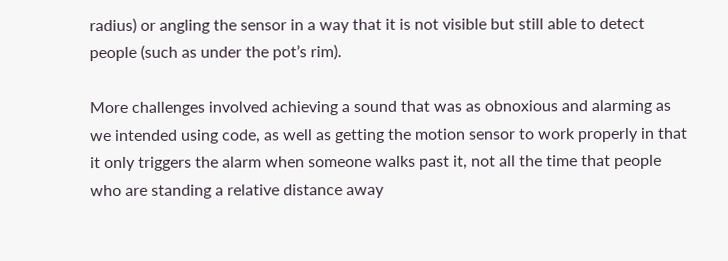radius) or angling the sensor in a way that it is not visible but still able to detect people (such as under the pot’s rim).

More challenges involved achieving a sound that was as obnoxious and alarming as we intended using code, as well as getting the motion sensor to work properly in that it only triggers the alarm when someone walks past it, not all the time that people who are standing a relative distance away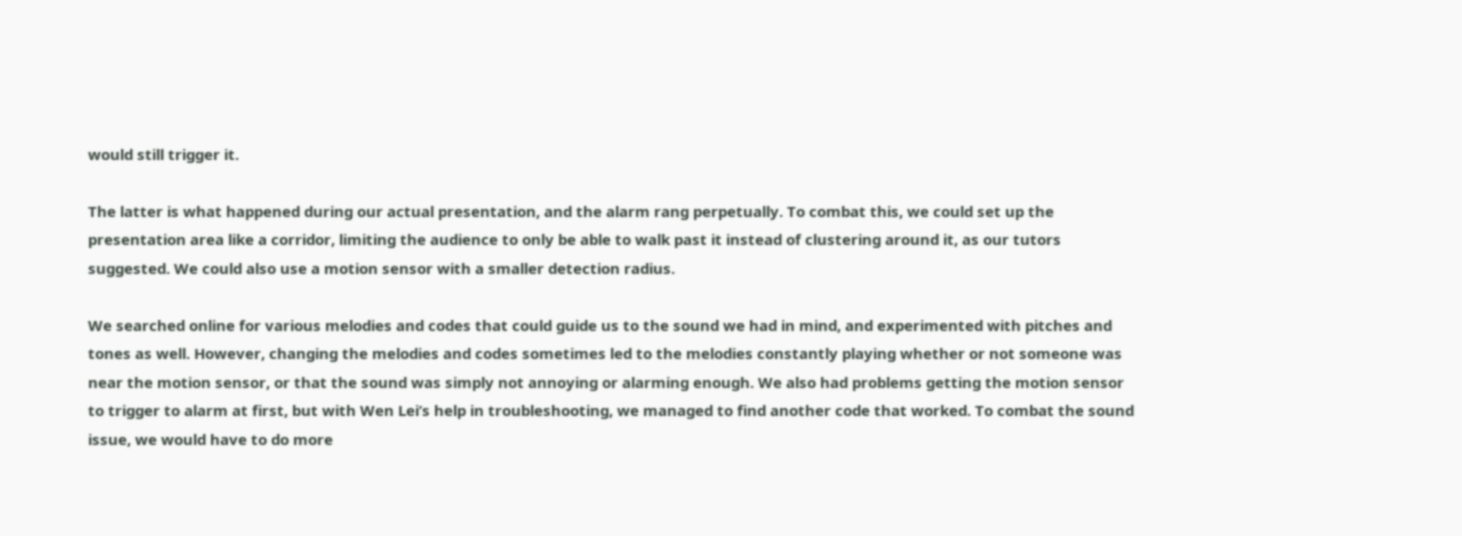would still trigger it.

The latter is what happened during our actual presentation, and the alarm rang perpetually. To combat this, we could set up the presentation area like a corridor, limiting the audience to only be able to walk past it instead of clustering around it, as our tutors suggested. We could also use a motion sensor with a smaller detection radius.

We searched online for various melodies and codes that could guide us to the sound we had in mind, and experimented with pitches and tones as well. However, changing the melodies and codes sometimes led to the melodies constantly playing whether or not someone was near the motion sensor, or that the sound was simply not annoying or alarming enough. We also had problems getting the motion sensor to trigger to alarm at first, but with Wen Lei’s help in troubleshooting, we managed to find another code that worked. To combat the sound issue, we would have to do more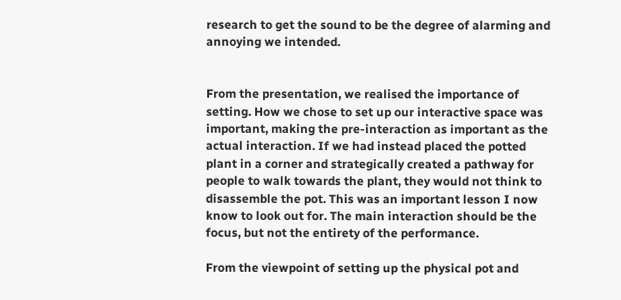research to get the sound to be the degree of alarming and annoying we intended.


From the presentation, we realised the importance of setting. How we chose to set up our interactive space was important, making the pre-interaction as important as the actual interaction. If we had instead placed the potted plant in a corner and strategically created a pathway for people to walk towards the plant, they would not think to disassemble the pot. This was an important lesson I now know to look out for. The main interaction should be the focus, but not the entirety of the performance.

From the viewpoint of setting up the physical pot and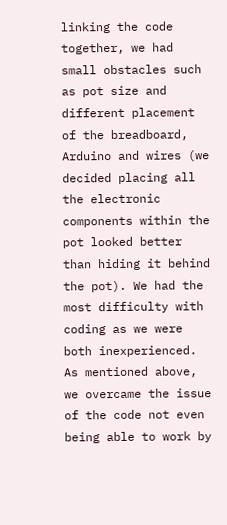linking the code together, we had small obstacles such as pot size and different placement of the breadboard, Arduino and wires (we decided placing all the electronic components within the pot looked better than hiding it behind the pot). We had the most difficulty with coding as we were both inexperienced. As mentioned above, we overcame the issue of the code not even being able to work by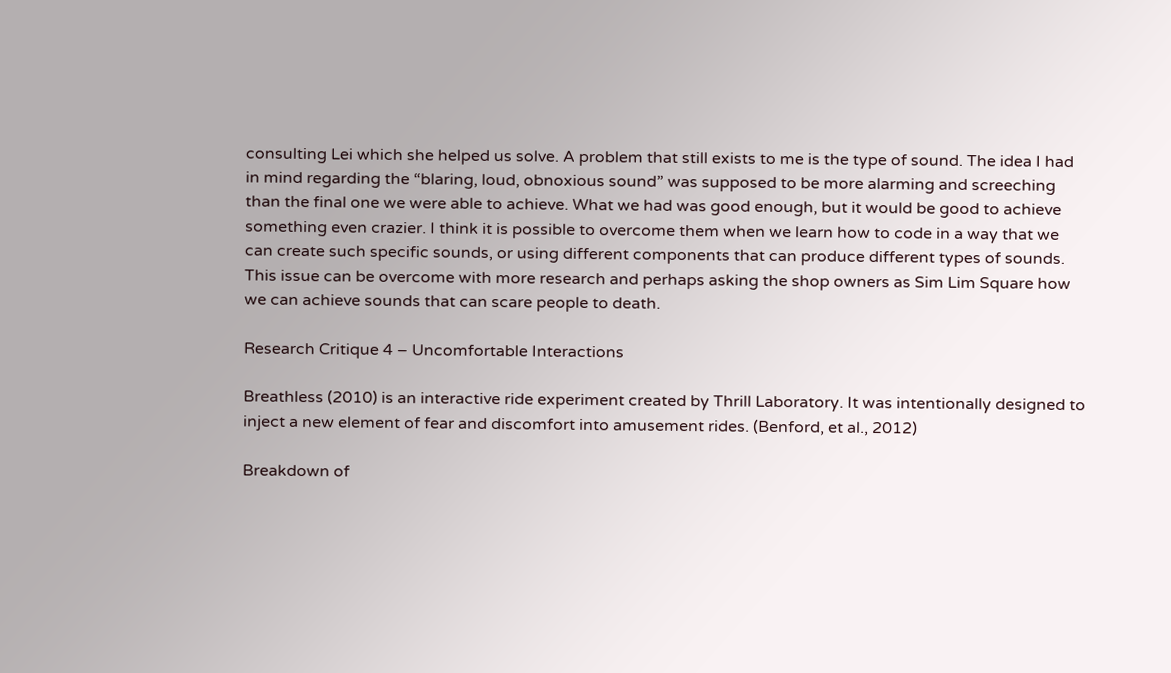consulting Lei which she helped us solve. A problem that still exists to me is the type of sound. The idea I had in mind regarding the “blaring, loud, obnoxious sound” was supposed to be more alarming and screeching than the final one we were able to achieve. What we had was good enough, but it would be good to achieve something even crazier. I think it is possible to overcome them when we learn how to code in a way that we can create such specific sounds, or using different components that can produce different types of sounds. This issue can be overcome with more research and perhaps asking the shop owners as Sim Lim Square how we can achieve sounds that can scare people to death.

Research Critique 4 – Uncomfortable Interactions

Breathless (2010) is an interactive ride experiment created by Thrill Laboratory. It was intentionally designed to inject a new element of fear and discomfort into amusement rides. (Benford, et al., 2012)

Breakdown of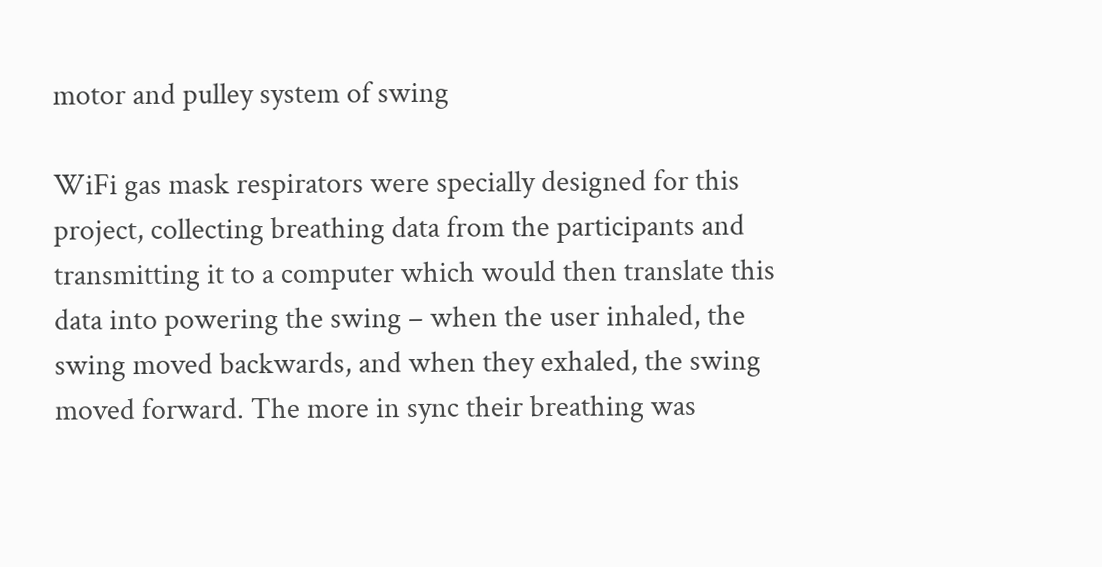motor and pulley system of swing

WiFi gas mask respirators were specially designed for this project, collecting breathing data from the participants and transmitting it to a computer which would then translate this data into powering the swing – when the user inhaled, the swing moved backwards, and when they exhaled, the swing moved forward. The more in sync their breathing was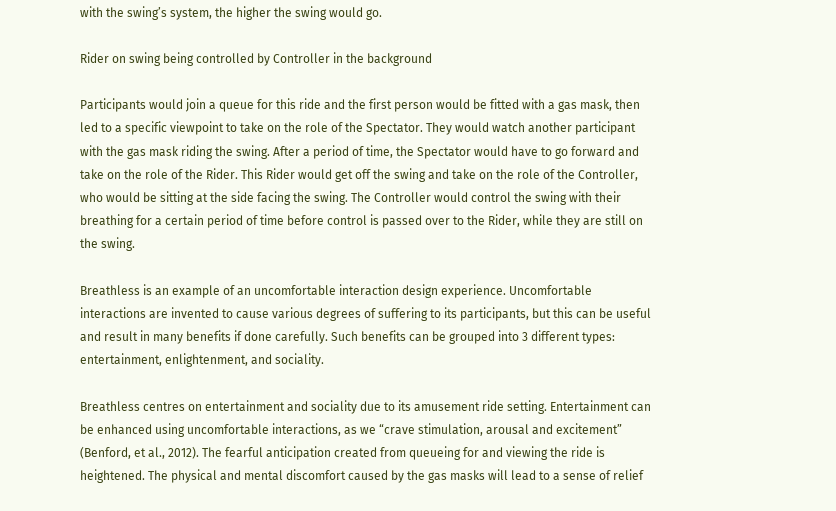with the swing’s system, the higher the swing would go.

Rider on swing being controlled by Controller in the background

Participants would join a queue for this ride and the first person would be fitted with a gas mask, then led to a specific viewpoint to take on the role of the Spectator. They would watch another participant with the gas mask riding the swing. After a period of time, the Spectator would have to go forward and take on the role of the Rider. This Rider would get off the swing and take on the role of the Controller, who would be sitting at the side facing the swing. The Controller would control the swing with their breathing for a certain period of time before control is passed over to the Rider, while they are still on the swing.

Breathless is an example of an uncomfortable interaction design experience. Uncomfortable interactions are invented to cause various degrees of suffering to its participants, but this can be useful and result in many benefits if done carefully. Such benefits can be grouped into 3 different types: entertainment, enlightenment, and sociality.

Breathless centres on entertainment and sociality due to its amusement ride setting. Entertainment can be enhanced using uncomfortable interactions, as we “crave stimulation, arousal and excitement” (Benford, et al., 2012). The fearful anticipation created from queueing for and viewing the ride is heightened. The physical and mental discomfort caused by the gas masks will lead to a sense of relief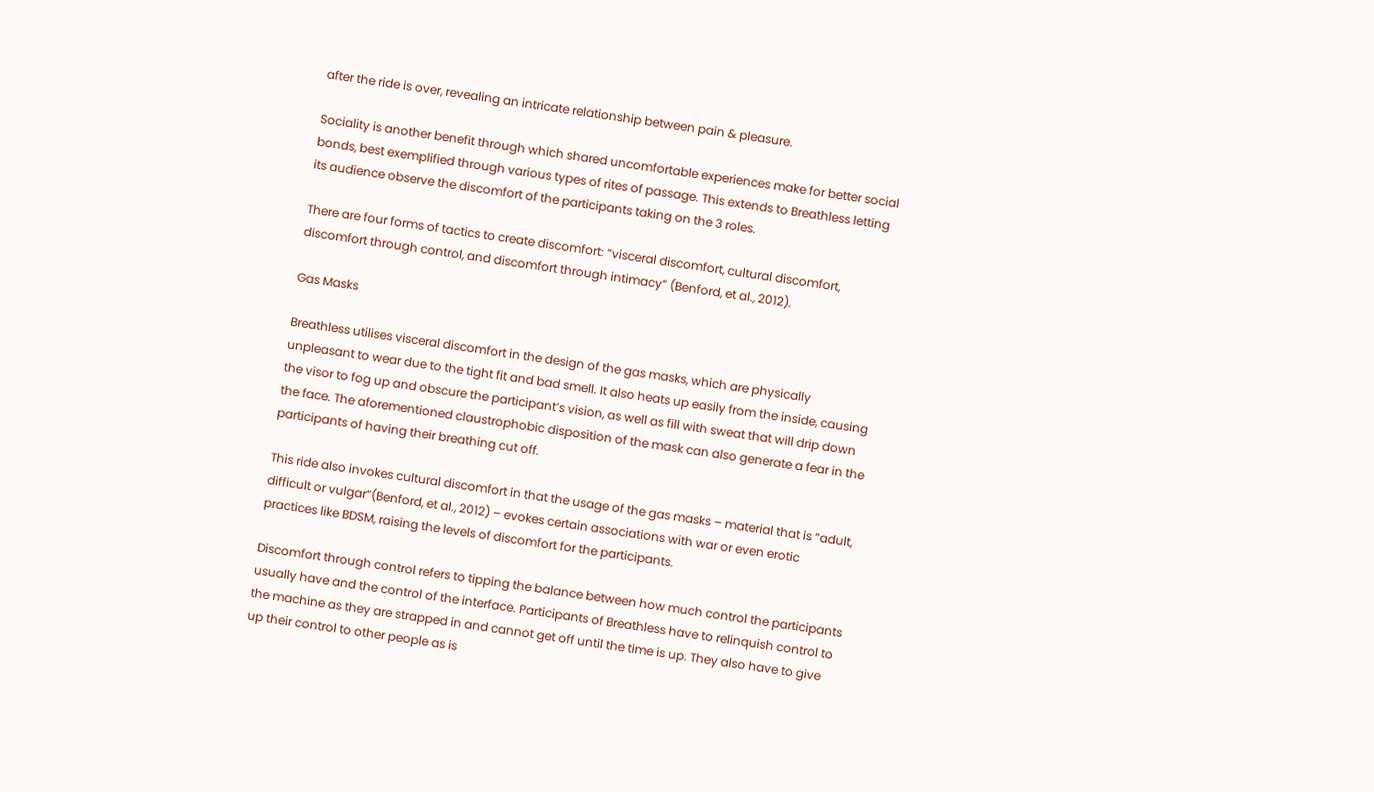after the ride is over, revealing an intricate relationship between pain & pleasure.

Sociality is another benefit through which shared uncomfortable experiences make for better social bonds, best exemplified through various types of rites of passage. This extends to Breathless letting its audience observe the discomfort of the participants taking on the 3 roles.

There are four forms of tactics to create discomfort: “visceral discomfort, cultural discomfort, discomfort through control, and discomfort through intimacy” (Benford, et al., 2012).

Gas Masks

Breathless utilises visceral discomfort in the design of the gas masks, which are physically unpleasant to wear due to the tight fit and bad smell. It also heats up easily from the inside, causing the visor to fog up and obscure the participant’s vision, as well as fill with sweat that will drip down the face. The aforementioned claustrophobic disposition of the mask can also generate a fear in the participants of having their breathing cut off.

This ride also invokes cultural discomfort in that the usage of the gas masks – material that is “adult, difficult or vulgar”(Benford, et al., 2012) – evokes certain associations with war or even erotic practices like BDSM, raising the levels of discomfort for the participants.

Discomfort through control refers to tipping the balance between how much control the participants usually have and the control of the interface. Participants of Breathless have to relinquish control to the machine as they are strapped in and cannot get off until the time is up. They also have to give up their control to other people as is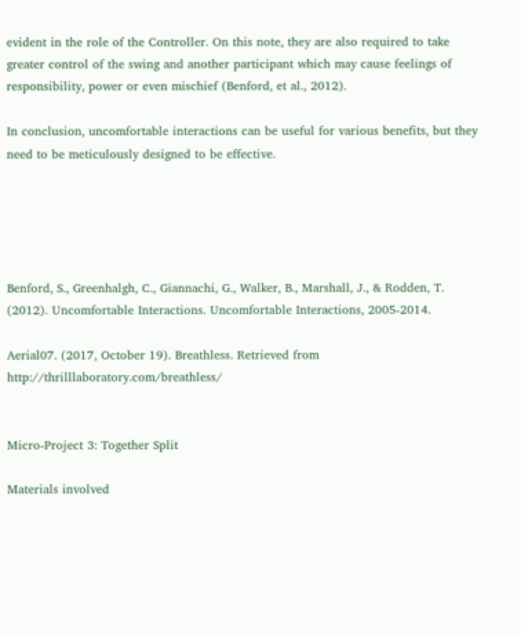evident in the role of the Controller. On this note, they are also required to take greater control of the swing and another participant which may cause feelings of responsibility, power or even mischief (Benford, et al., 2012).

In conclusion, uncomfortable interactions can be useful for various benefits, but they need to be meticulously designed to be effective.





Benford, S., Greenhalgh, C., Giannachi, G., Walker, B., Marshall, J., & Rodden, T. (2012). Uncomfortable Interactions. Uncomfortable Interactions, 2005-2014.

Aerial07. (2017, October 19). Breathless. Retrieved from http://thrilllaboratory.com/breathless/


Micro-Project 3: Together Split

Materials involved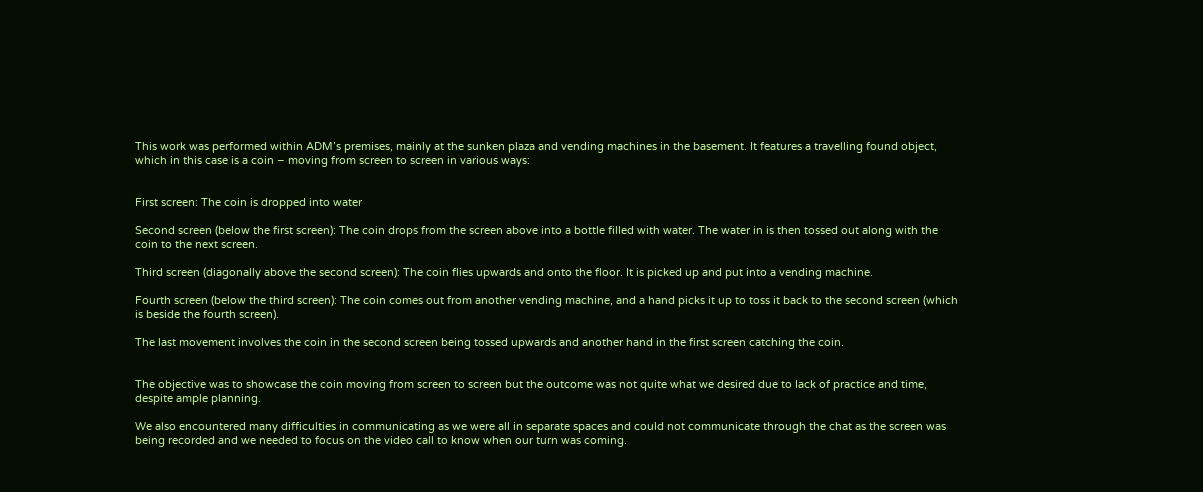This work was performed within ADM’s premises, mainly at the sunken plaza and vending machines in the basement. It features a travelling found object, which in this case is a coin – moving from screen to screen in various ways:


First screen: The coin is dropped into water

Second screen (below the first screen): The coin drops from the screen above into a bottle filled with water. The water in is then tossed out along with the coin to the next screen.

Third screen (diagonally above the second screen): The coin flies upwards and onto the floor. It is picked up and put into a vending machine.

Fourth screen (below the third screen): The coin comes out from another vending machine, and a hand picks it up to toss it back to the second screen (which is beside the fourth screen).

The last movement involves the coin in the second screen being tossed upwards and another hand in the first screen catching the coin.


The objective was to showcase the coin moving from screen to screen but the outcome was not quite what we desired due to lack of practice and time, despite ample planning.

We also encountered many difficulties in communicating as we were all in separate spaces and could not communicate through the chat as the screen was being recorded and we needed to focus on the video call to know when our turn was coming.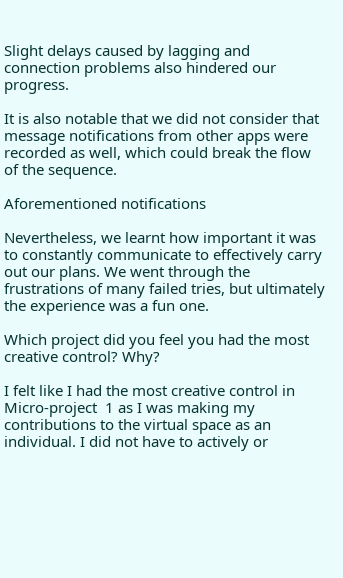Slight delays caused by lagging and connection problems also hindered our progress.

It is also notable that we did not consider that message notifications from other apps were recorded as well, which could break the flow of the sequence.

Aforementioned notifications

Nevertheless, we learnt how important it was to constantly communicate to effectively carry out our plans. We went through the frustrations of many failed tries, but ultimately the experience was a fun one.

Which project did you feel you had the most creative control? Why?

I felt like I had the most creative control in Micro-project  1 as I was making my contributions to the virtual space as an individual. I did not have to actively or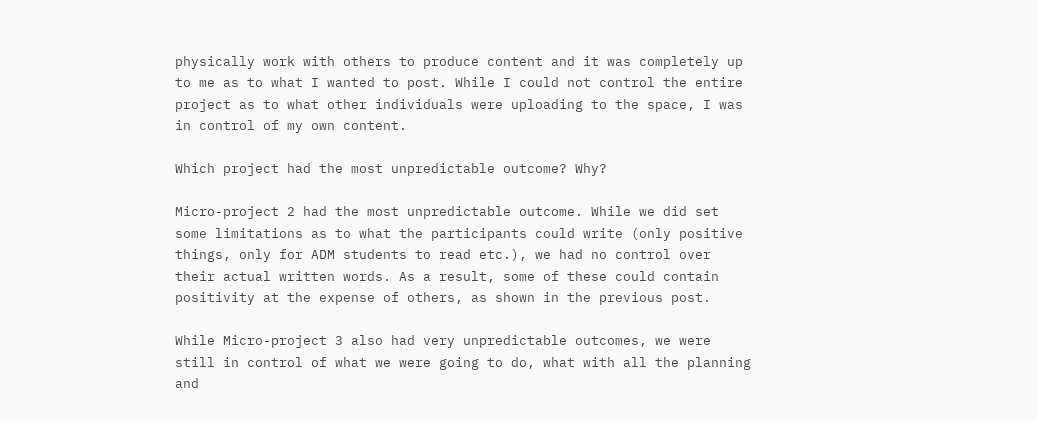physically work with others to produce content and it was completely up to me as to what I wanted to post. While I could not control the entire project as to what other individuals were uploading to the space, I was in control of my own content.

Which project had the most unpredictable outcome? Why?

Micro-project 2 had the most unpredictable outcome. While we did set some limitations as to what the participants could write (only positive things, only for ADM students to read etc.), we had no control over their actual written words. As a result, some of these could contain positivity at the expense of others, as shown in the previous post.

While Micro-project 3 also had very unpredictable outcomes, we were still in control of what we were going to do, what with all the planning and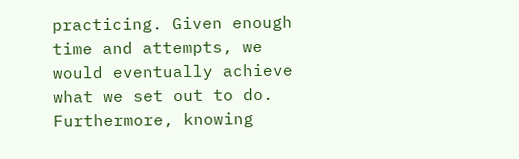practicing. Given enough time and attempts, we would eventually achieve what we set out to do. Furthermore, knowing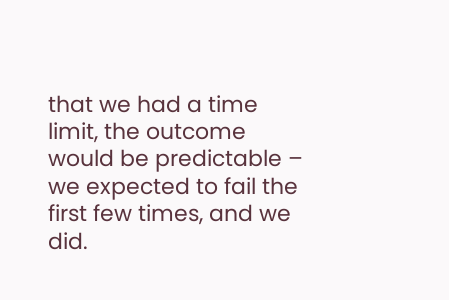that we had a time limit, the outcome would be predictable – we expected to fail the first few times, and we did.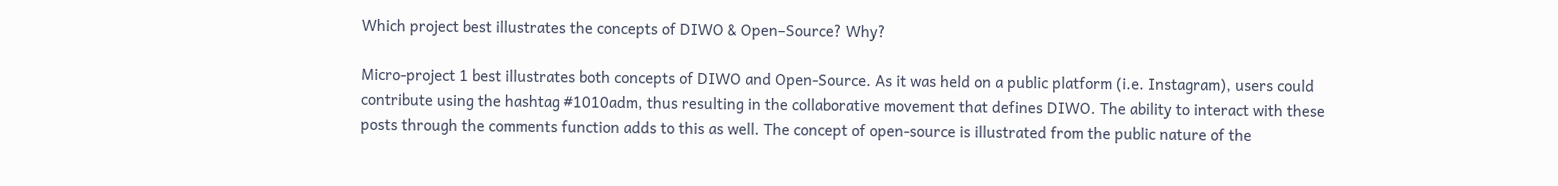Which project best illustrates the concepts of DIWO & Open–Source? Why?

Micro-project 1 best illustrates both concepts of DIWO and Open-Source. As it was held on a public platform (i.e. Instagram), users could contribute using the hashtag #1010adm, thus resulting in the collaborative movement that defines DIWO. The ability to interact with these posts through the comments function adds to this as well. The concept of open-source is illustrated from the public nature of the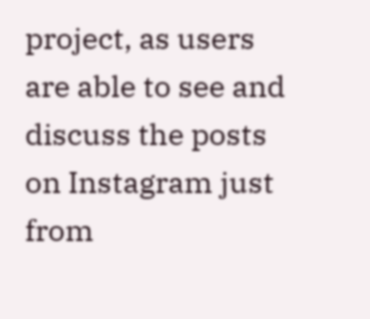project, as users are able to see and discuss the posts on Instagram just from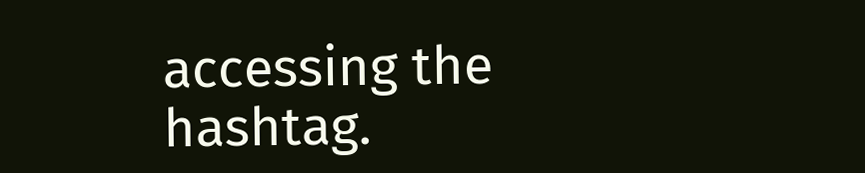accessing the hashtag.